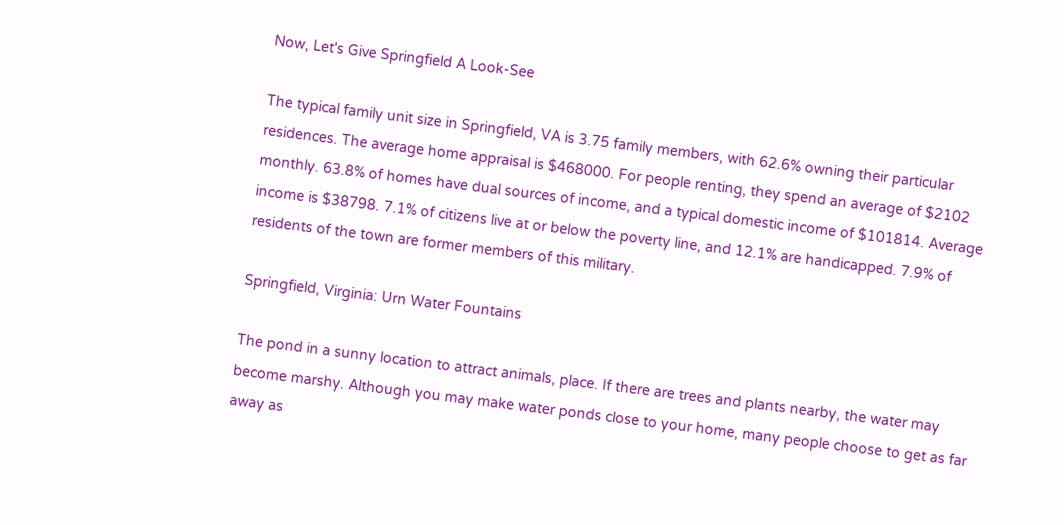Now, Let's Give Springfield A Look-See

The typical family unit size in Springfield, VA is 3.75 family members, with 62.6% owning their particular residences. The average home appraisal is $468000. For people renting, they spend an average of $2102 monthly. 63.8% of homes have dual sources of income, and a typical domestic income of $101814. Average income is $38798. 7.1% of citizens live at or below the poverty line, and 12.1% are handicapped. 7.9% of residents of the town are former members of this military.

Springfield, Virginia: Urn Water Fountains

The pond in a sunny location to attract animals, place. If there are trees and plants nearby, the water may become marshy. Although you may make water ponds close to your home, many people choose to get as far away as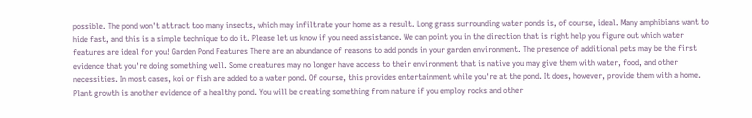possible. The pond won't attract too many insects, which may infiltrate your home as a result. Long grass surrounding water ponds is, of course, ideal. Many amphibians want to hide fast, and this is a simple technique to do it. Please let us know if you need assistance. We can point you in the direction that is right help you figure out which water features are ideal for you! Garden Pond Features There are an abundance of reasons to add ponds in your garden environment. The presence of additional pets may be the first evidence that you're doing something well. Some creatures may no longer have access to their environment that is native you may give them with water, food, and other necessities. In most cases, koi or fish are added to a water pond. Of course, this provides entertainment while you're at the pond. It does, however, provide them with a home. Plant growth is another evidence of a healthy pond. You will be creating something from nature if you employ rocks and other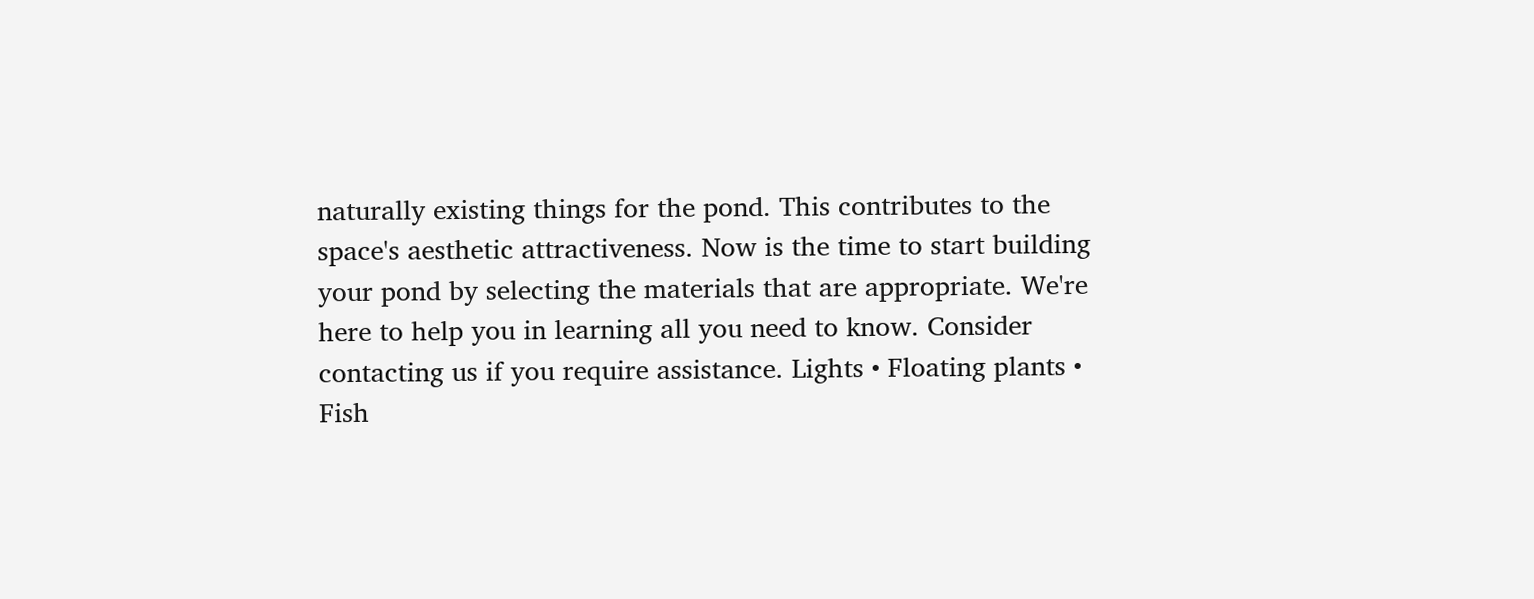naturally existing things for the pond. This contributes to the space's aesthetic attractiveness. Now is the time to start building your pond by selecting the materials that are appropriate. We're here to help you in learning all you need to know. Consider contacting us if you require assistance. Lights • Floating plants • Fish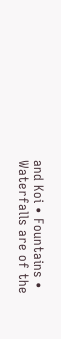and Koi • Fountains • Waterfalls are of the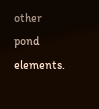other pond elements.